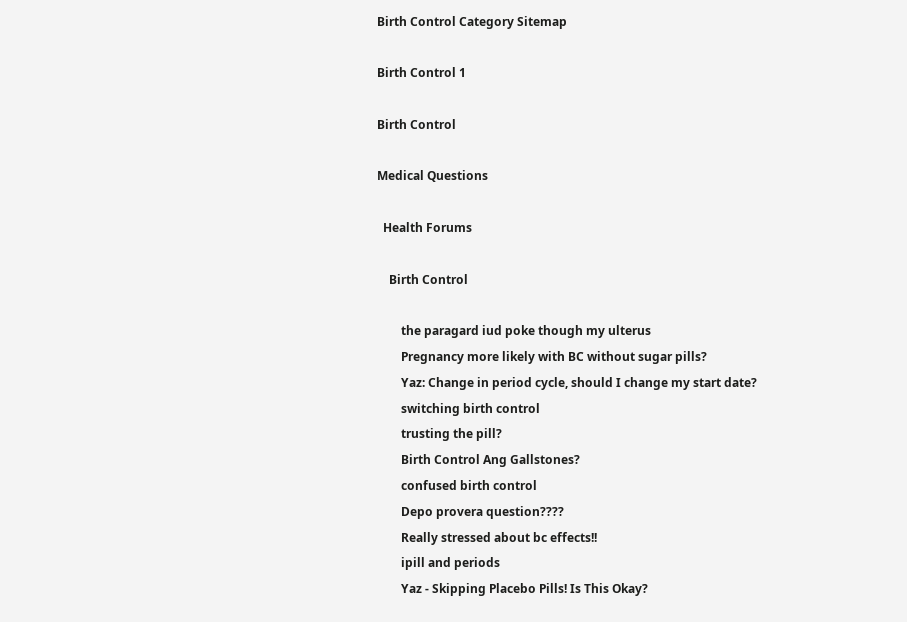Birth Control Category Sitemap

Birth Control 1

Birth Control

Medical Questions

  Health Forums

    Birth Control

        the paragard iud poke though my ulterus
        Pregnancy more likely with BC without sugar pills?
        Yaz: Change in period cycle, should I change my start date?
        switching birth control
        trusting the pill?
        Birth Control Ang Gallstones?
        confused birth control
        Depo provera question????
        Really stressed about bc effects!!
        ipill and periods
        Yaz - Skipping Placebo Pills! Is This Okay?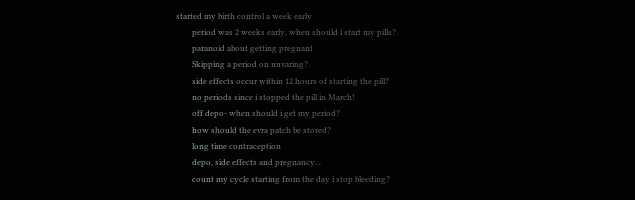started my birth control a week early
        period was 2 weeks early, when should i start my pills?
        paranoid about getting pregnant
        Skipping a period on nuvaring?
        side effects occur within 12 hours of starting the pill?
        no periods since i stopped the pill in March!
        off depo- when should i get my period?
        how should the evra patch be stored?
        long time contraception
        depo, side effects and pregnancy...
        count my cycle starting from the day i stop bleeding?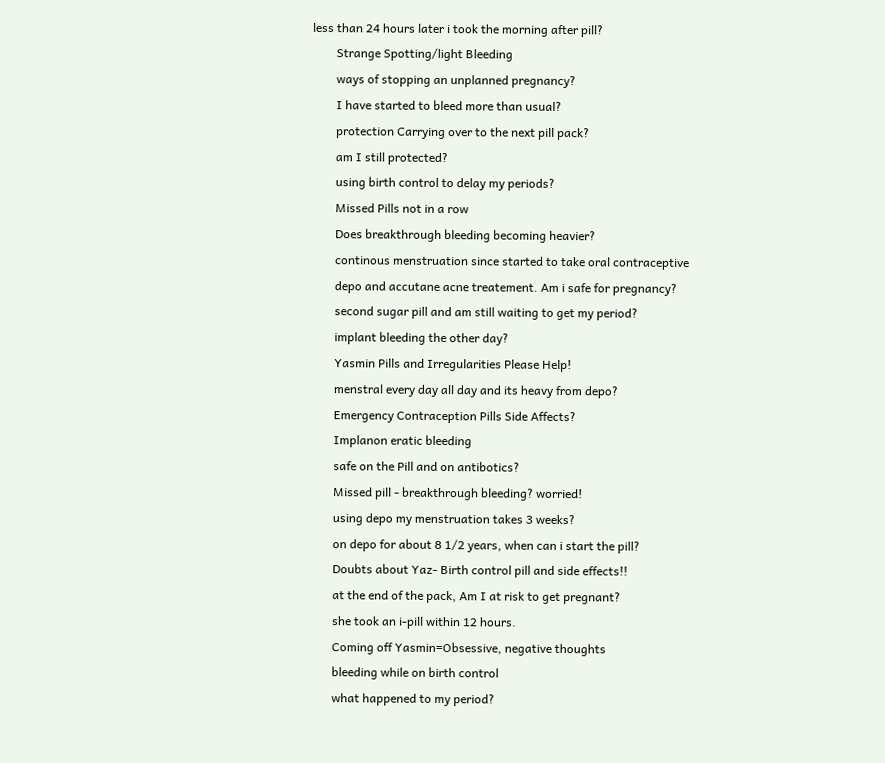less than 24 hours later i took the morning after pill?
        Strange Spotting/light Bleeding
        ways of stopping an unplanned pregnancy?
        I have started to bleed more than usual?
        protection Carrying over to the next pill pack?
        am I still protected?
        using birth control to delay my periods?
        Missed Pills not in a row
        Does breakthrough bleeding becoming heavier?
        continous menstruation since started to take oral contraceptive
        depo and accutane acne treatement. Am i safe for pregnancy?
        second sugar pill and am still waiting to get my period?
        implant bleeding the other day?
        Yasmin Pills and Irregularities Please Help!
        menstral every day all day and its heavy from depo?
        Emergency Contraception Pills Side Affects?
        Implanon eratic bleeding
        safe on the Pill and on antibotics?
        Missed pill - breakthrough bleeding? worried!
        using depo my menstruation takes 3 weeks?
        on depo for about 8 1/2 years, when can i start the pill?
        Doubts about Yaz- Birth control pill and side effects!!
        at the end of the pack, Am I at risk to get pregnant?
        she took an i-pill within 12 hours.
        Coming off Yasmin=Obsessive, negative thoughts
        bleeding while on birth control
        what happened to my period?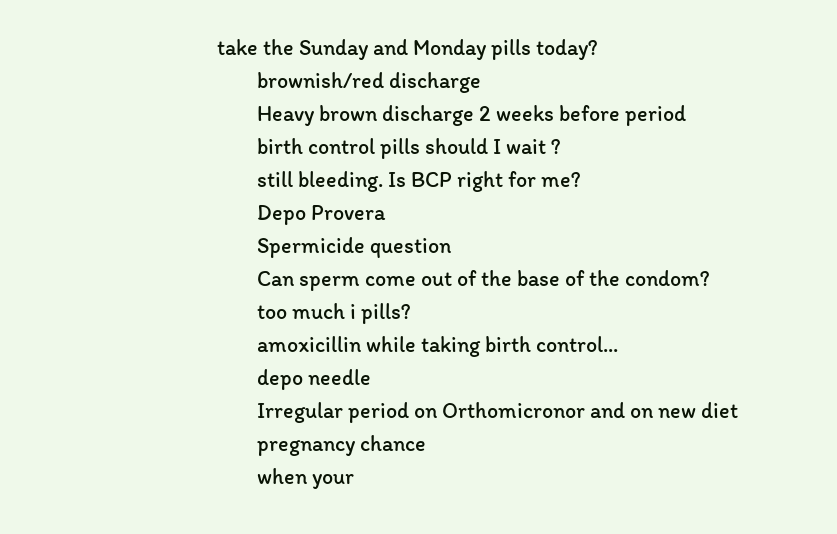take the Sunday and Monday pills today?
        brownish/red discharge
        Heavy brown discharge 2 weeks before period
        birth control pills should I wait ?
        still bleeding. Is BCP right for me?
        Depo Provera
        Spermicide question
        Can sperm come out of the base of the condom?
        too much i pills?
        amoxicillin while taking birth control...
        depo needle
        Irregular period on Orthomicronor and on new diet
        pregnancy chance
        when your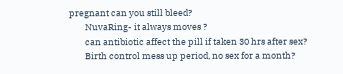pregnant can you still bleed?
        NuvaRing- it always moves ?
        can antibiotic affect the pill if taken 30 hrs after sex?
        Birth control mess up period, no sex for a month?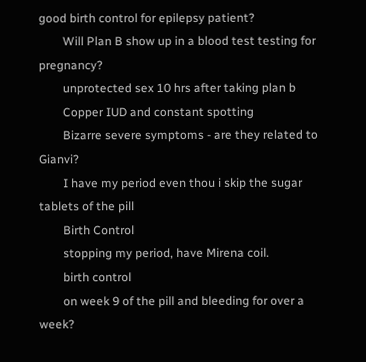good birth control for epilepsy patient?
        Will Plan B show up in a blood test testing for pregnancy?
        unprotected sex 10 hrs after taking plan b
        Copper IUD and constant spotting
        Bizarre severe symptoms - are they related to Gianvi?
        I have my period even thou i skip the sugar tablets of the pill
        Birth Control
        stopping my period, have Mirena coil.
        birth control
        on week 9 of the pill and bleeding for over a week?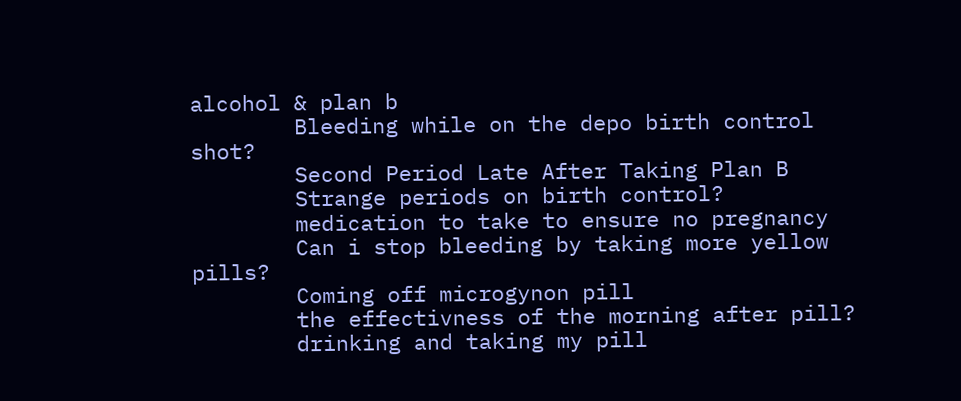alcohol & plan b
        Bleeding while on the depo birth control shot?
        Second Period Late After Taking Plan B
        Strange periods on birth control?
        medication to take to ensure no pregnancy
        Can i stop bleeding by taking more yellow pills?
        Coming off microgynon pill
        the effectivness of the morning after pill?
        drinking and taking my pill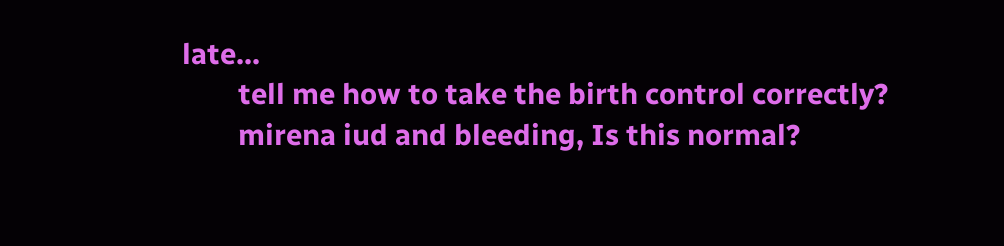late...
        tell me how to take the birth control correctly?
        mirena iud and bleeding, Is this normal?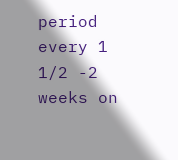period every 1 1/2 -2 weeks on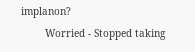implanon?
        Worried - Stopped taking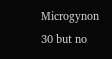Microgynon 30 but no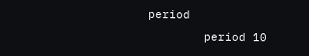period
        period 10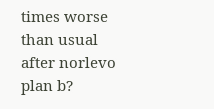times worse than usual after norlevo plan b?